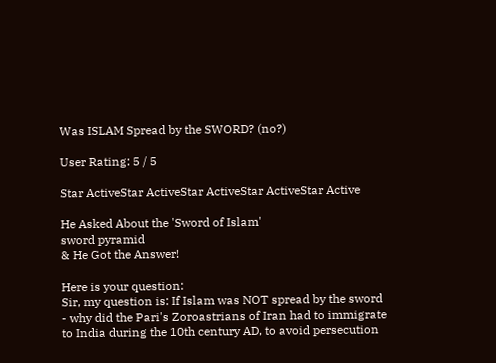Was ISLAM Spread by the SWORD? (no?)

User Rating: 5 / 5

Star ActiveStar ActiveStar ActiveStar ActiveStar Active

He Asked About the 'Sword of Islam'
sword pyramid
& He Got the Answer!

Here is your question:
Sir, my question is: If Islam was NOT spread by the sword - why did the Pari's Zoroastrians of Iran had to immigrate to India during the 10th century AD, to avoid persecution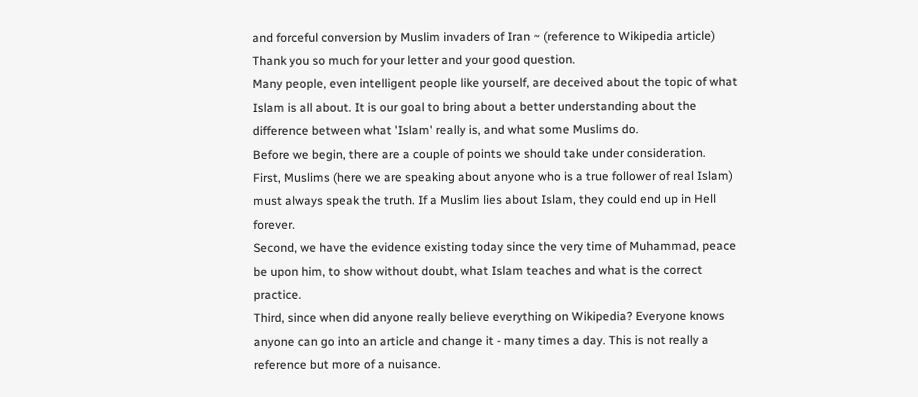and forceful conversion by Muslim invaders of Iran ~ (reference to Wikipedia article)
Thank you so much for your letter and your good question.
Many people, even intelligent people like yourself, are deceived about the topic of what Islam is all about. It is our goal to bring about a better understanding about the difference between what 'Islam' really is, and what some Muslims do.
Before we begin, there are a couple of points we should take under consideration.
First, Muslims (here we are speaking about anyone who is a true follower of real Islam) must always speak the truth. If a Muslim lies about Islam, they could end up in Hell forever.
Second, we have the evidence existing today since the very time of Muhammad, peace be upon him, to show without doubt, what Islam teaches and what is the correct practice.
Third, since when did anyone really believe everything on Wikipedia? Everyone knows anyone can go into an article and change it - many times a day. This is not really a reference but more of a nuisance.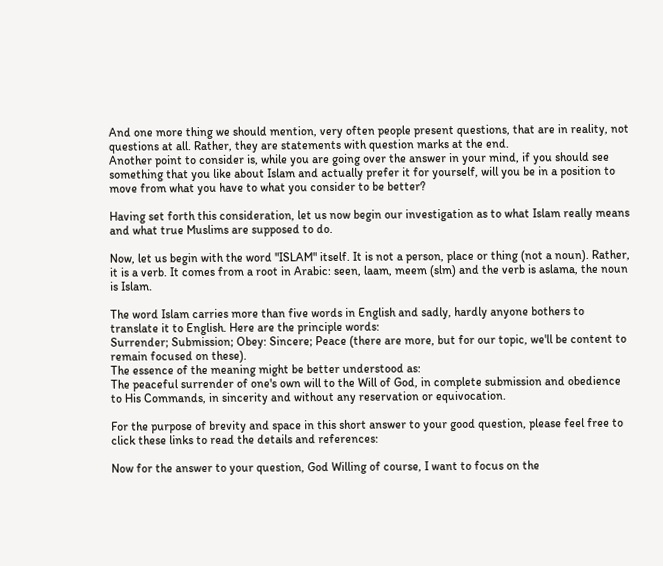And one more thing we should mention, very often people present questions, that are in reality, not questions at all. Rather, they are statements with question marks at the end.
Another point to consider is, while you are going over the answer in your mind, if you should see something that you like about Islam and actually prefer it for yourself, will you be in a position to move from what you have to what you consider to be better?

Having set forth this consideration, let us now begin our investigation as to what Islam really means and what true Muslims are supposed to do.

Now, let us begin with the word "ISLAM" itself. It is not a person, place or thing (not a noun). Rather, it is a verb. It comes from a root in Arabic: seen, laam, meem (slm) and the verb is aslama, the noun is Islam.

The word Islam carries more than five words in English and sadly, hardly anyone bothers to translate it to English. Here are the principle words:
Surrender; Submission; Obey: Sincere; Peace (there are more, but for our topic, we'll be content to remain focused on these).
The essence of the meaning might be better understood as:
The peaceful surrender of one's own will to the Will of God, in complete submission and obedience to His Commands, in sincerity and without any reservation or equivocation.

For the purpose of brevity and space in this short answer to your good question, please feel free to click these links to read the details and references:

Now for the answer to your question, God Willing of course, I want to focus on the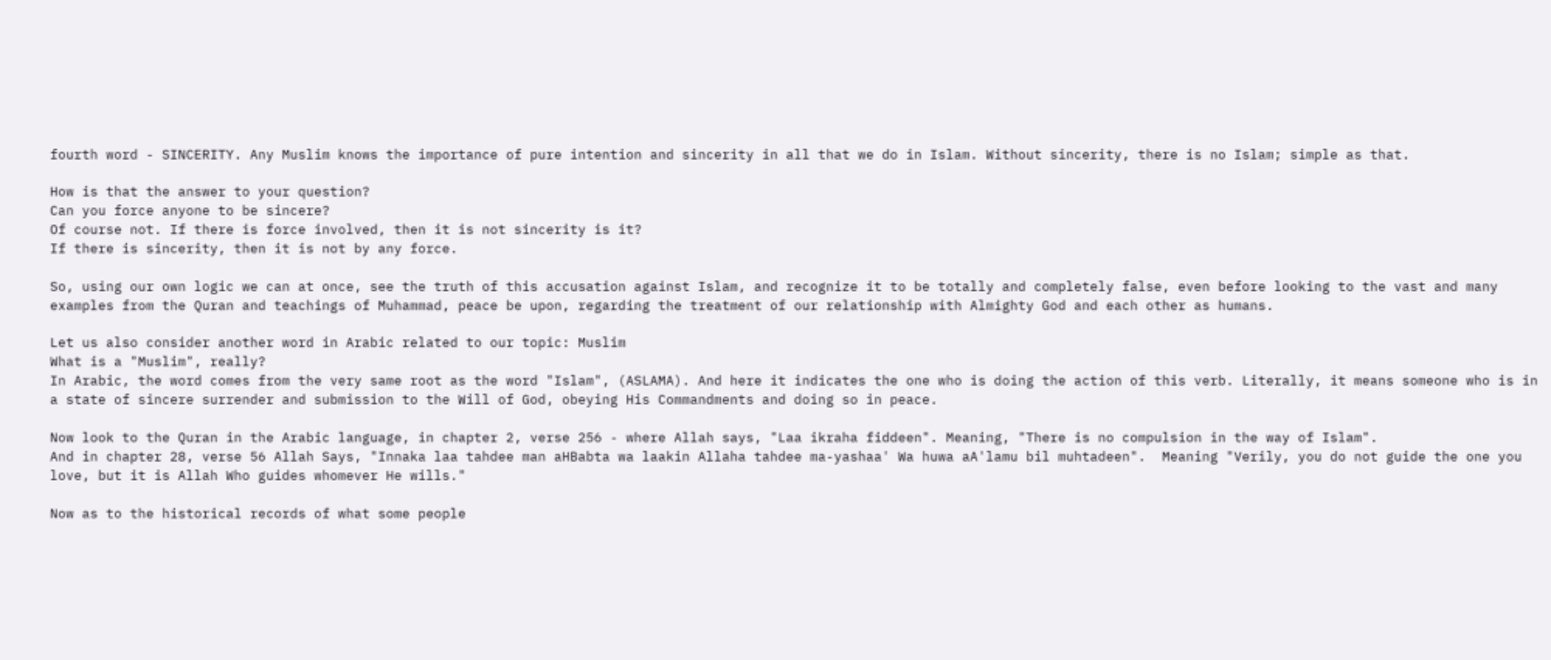fourth word - SINCERITY. Any Muslim knows the importance of pure intention and sincerity in all that we do in Islam. Without sincerity, there is no Islam; simple as that.

How is that the answer to your question?
Can you force anyone to be sincere?
Of course not. If there is force involved, then it is not sincerity is it?
If there is sincerity, then it is not by any force.

So, using our own logic we can at once, see the truth of this accusation against Islam, and recognize it to be totally and completely false, even before looking to the vast and many examples from the Quran and teachings of Muhammad, peace be upon, regarding the treatment of our relationship with Almighty God and each other as humans.

Let us also consider another word in Arabic related to our topic: Muslim
What is a "Muslim", really?
In Arabic, the word comes from the very same root as the word "Islam", (ASLAMA). And here it indicates the one who is doing the action of this verb. Literally, it means someone who is in a state of sincere surrender and submission to the Will of God, obeying His Commandments and doing so in peace.

Now look to the Quran in the Arabic language, in chapter 2, verse 256 - where Allah says, "Laa ikraha fiddeen". Meaning, "There is no compulsion in the way of Islam".
And in chapter 28, verse 56 Allah Says, "Innaka laa tahdee man aHBabta wa laakin Allaha tahdee ma-yashaa' Wa huwa aA'lamu bil muhtadeen".  Meaning "Verily, you do not guide the one you love, but it is Allah Who guides whomever He wills."

Now as to the historical records of what some people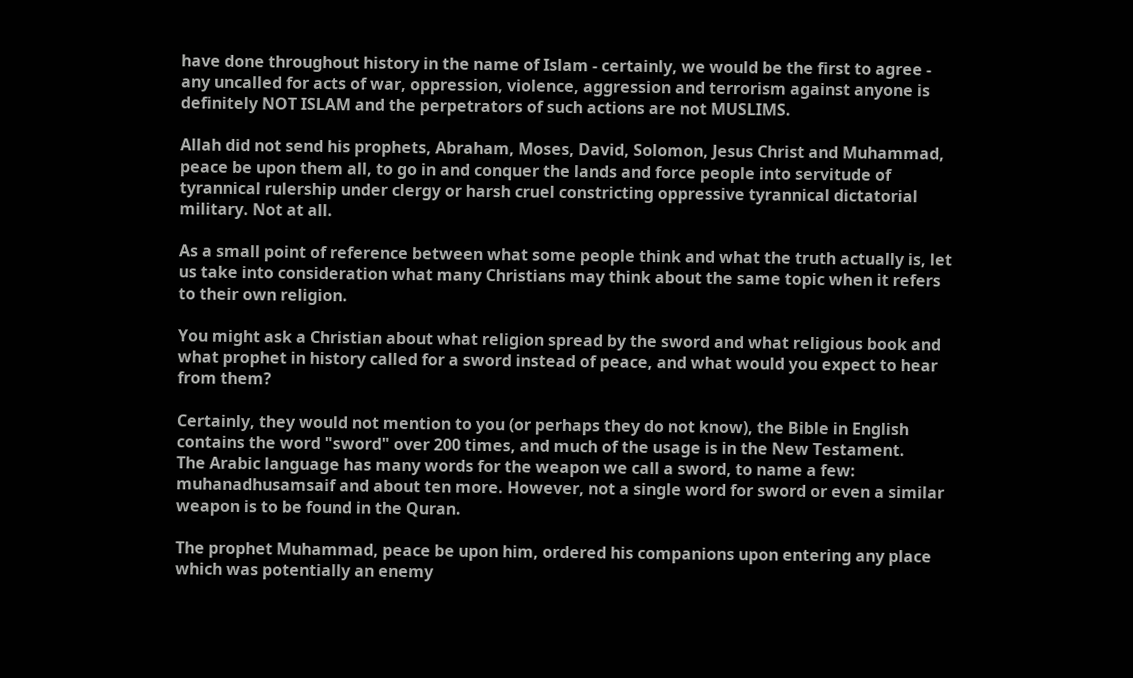have done throughout history in the name of Islam - certainly, we would be the first to agree - any uncalled for acts of war, oppression, violence, aggression and terrorism against anyone is definitely NOT ISLAM and the perpetrators of such actions are not MUSLIMS.

Allah did not send his prophets, Abraham, Moses, David, Solomon, Jesus Christ and Muhammad, peace be upon them all, to go in and conquer the lands and force people into servitude of tyrannical rulership under clergy or harsh cruel constricting oppressive tyrannical dictatorial military. Not at all.

As a small point of reference between what some people think and what the truth actually is, let us take into consideration what many Christians may think about the same topic when it refers to their own religion.

You might ask a Christian about what religion spread by the sword and what religious book and what prophet in history called for a sword instead of peace, and what would you expect to hear from them?

Certainly, they would not mention to you (or perhaps they do not know), the Bible in English contains the word "sword" over 200 times, and much of the usage is in the New Testament.
The Arabic language has many words for the weapon we call a sword, to name a few: muhanadhusamsaif and about ten more. However, not a single word for sword or even a similar weapon is to be found in the Quran.

The prophet Muhammad, peace be upon him, ordered his companions upon entering any place which was potentially an enemy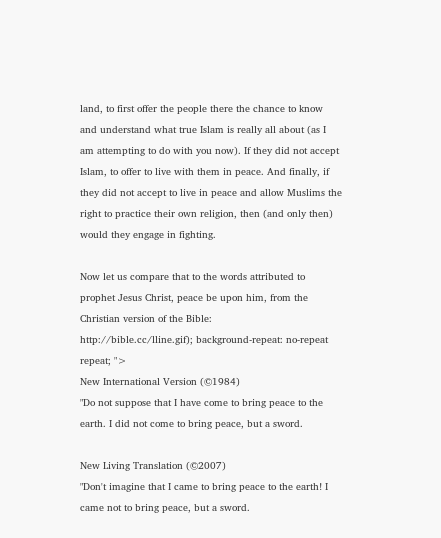land, to first offer the people there the chance to know and understand what true Islam is really all about (as I am attempting to do with you now). If they did not accept Islam, to offer to live with them in peace. And finally, if they did not accept to live in peace and allow Muslims the right to practice their own religion, then (and only then) would they engage in fighting.

Now let us compare that to the words attributed to prophet Jesus Christ, peace be upon him, from the Christian version of the Bible:
http://bible.cc/lline.gif); background-repeat: no-repeat repeat; ">
New International Version (©1984)
"Do not suppose that I have come to bring peace to the earth. I did not come to bring peace, but a sword.

New Living Translation (©2007)
"Don't imagine that I came to bring peace to the earth! I came not to bring peace, but a sword.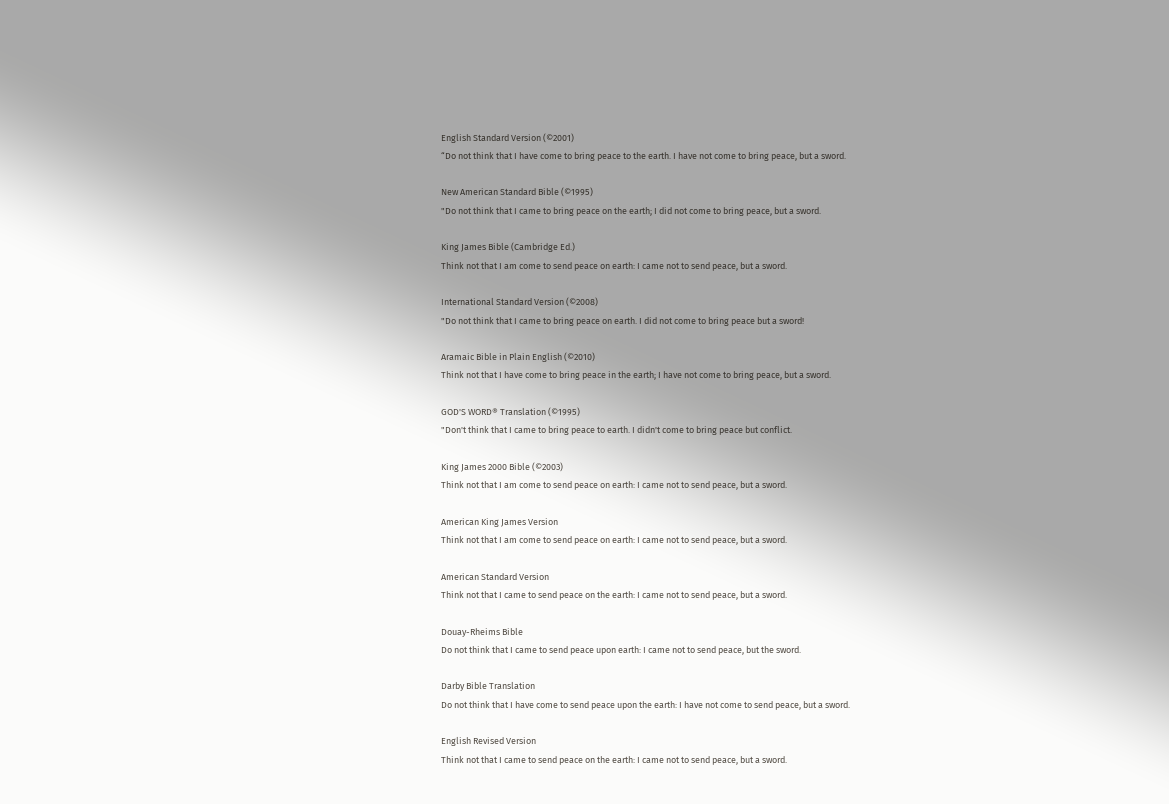English Standard Version (©2001)
“Do not think that I have come to bring peace to the earth. I have not come to bring peace, but a sword.

New American Standard Bible (©1995)
"Do not think that I came to bring peace on the earth; I did not come to bring peace, but a sword.

King James Bible (Cambridge Ed.)
Think not that I am come to send peace on earth: I came not to send peace, but a sword.

International Standard Version (©2008)
"Do not think that I came to bring peace on earth. I did not come to bring peace but a sword!

Aramaic Bible in Plain English (©2010)
Think not that I have come to bring peace in the earth; I have not come to bring peace, but a sword.

GOD'S WORD® Translation (©1995)
"Don't think that I came to bring peace to earth. I didn't come to bring peace but conflict.

King James 2000 Bible (©2003)
Think not that I am come to send peace on earth: I came not to send peace, but a sword.

American King James Version
Think not that I am come to send peace on earth: I came not to send peace, but a sword.

American Standard Version
Think not that I came to send peace on the earth: I came not to send peace, but a sword.

Douay-Rheims Bible
Do not think that I came to send peace upon earth: I came not to send peace, but the sword.

Darby Bible Translation
Do not think that I have come to send peace upon the earth: I have not come to send peace, but a sword.

English Revised Version
Think not that I came to send peace on the earth: I came not to send peace, but a sword.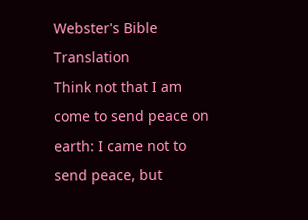Webster's Bible Translation
Think not that I am come to send peace on earth: I came not to send peace, but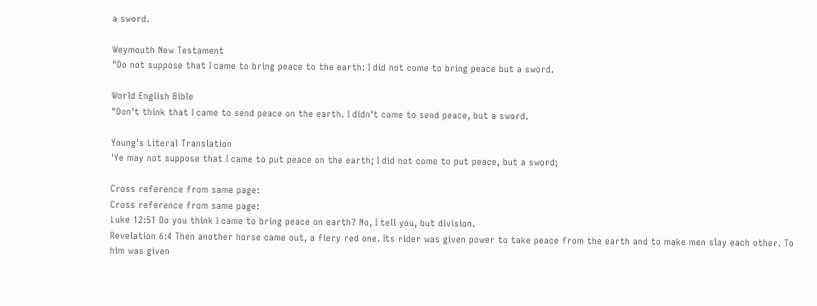a sword.

Weymouth New Testament
"Do not suppose that I came to bring peace to the earth: I did not come to bring peace but a sword.

World English Bible
"Don't think that I came to send peace on the earth. I didn't come to send peace, but a sword.

Young's Literal Translation
'Ye may not suppose that I came to put peace on the earth; I did not come to put peace, but a sword;

Cross reference from same page:
Cross reference from same page:
Luke 12:51 Do you think I came to bring peace on earth? No, I tell you, but division.
Revelation 6:4 Then another horse came out, a fiery red one. Its rider was given power to take peace from the earth and to make men slay each other. To him was given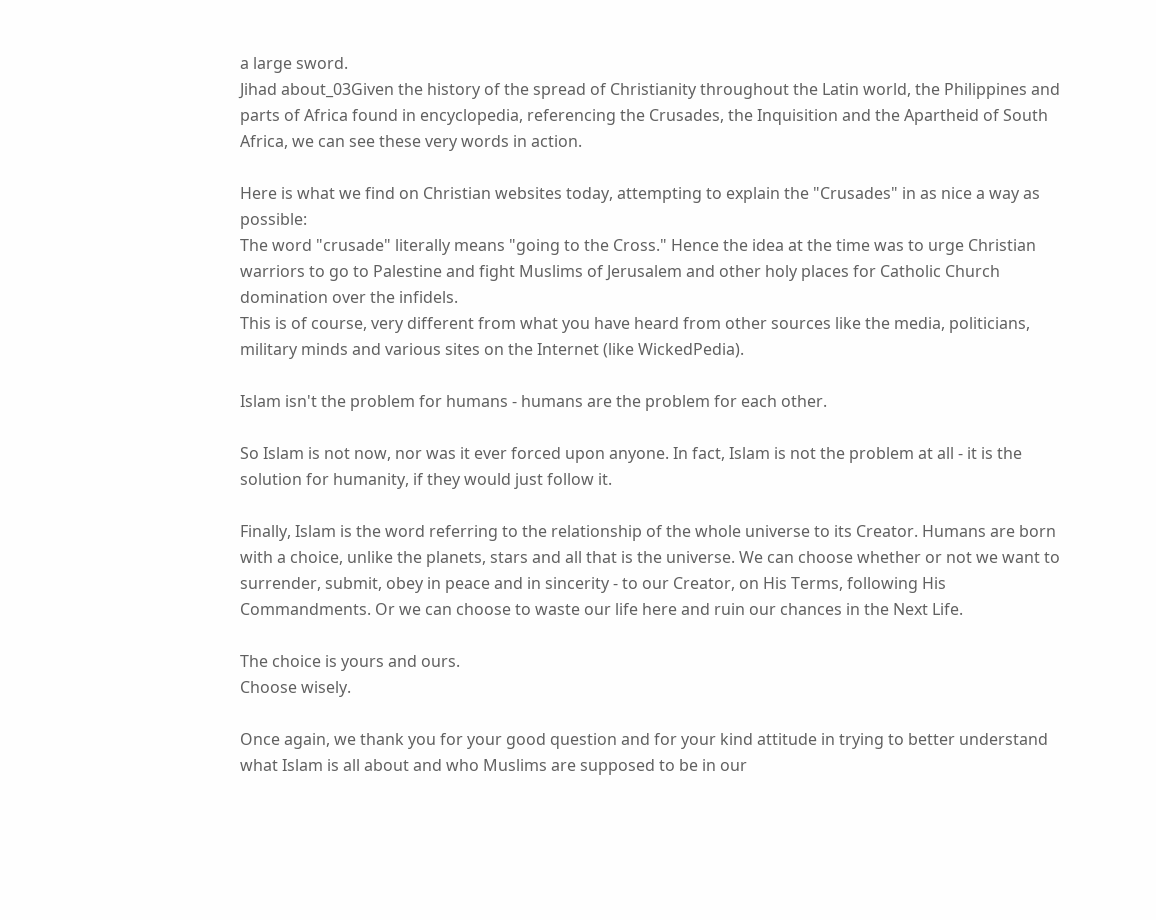a large sword.
Jihad about_03Given the history of the spread of Christianity throughout the Latin world, the Philippines and parts of Africa found in encyclopedia, referencing the Crusades, the Inquisition and the Apartheid of South Africa, we can see these very words in action.

Here is what we find on Christian websites today, attempting to explain the "Crusades" in as nice a way as possible:
The word "crusade" literally means "going to the Cross." Hence the idea at the time was to urge Christian warriors to go to Palestine and fight Muslims of Jerusalem and other holy places for Catholic Church domination over the infidels.
This is of course, very different from what you have heard from other sources like the media, politicians, military minds and various sites on the Internet (like WickedPedia).

Islam isn't the problem for humans - humans are the problem for each other.

So Islam is not now, nor was it ever forced upon anyone. In fact, Islam is not the problem at all - it is the solution for humanity, if they would just follow it.

Finally, Islam is the word referring to the relationship of the whole universe to its Creator. Humans are born with a choice, unlike the planets, stars and all that is the universe. We can choose whether or not we want to surrender, submit, obey in peace and in sincerity - to our Creator, on His Terms, following His Commandments. Or we can choose to waste our life here and ruin our chances in the Next Life.

The choice is yours and ours.
Choose wisely.

Once again, we thank you for your good question and for your kind attitude in trying to better understand what Islam is all about and who Muslims are supposed to be in our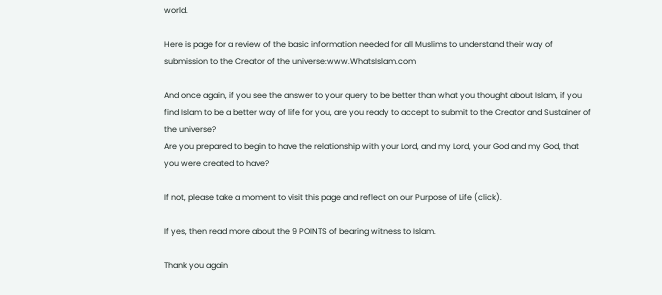world.

Here is page for a review of the basic information needed for all Muslims to understand their way of submission to the Creator of the universe:www.WhatsIslam.com

And once again, if you see the answer to your query to be better than what you thought about Islam, if you find Islam to be a better way of life for you, are you ready to accept to submit to the Creator and Sustainer of the universe?
Are you prepared to begin to have the relationship with your Lord, and my Lord, your God and my God, that you were created to have?

If not, please take a moment to visit this page and reflect on our Purpose of Life (click).

If yes, then read more about the 9 POINTS of bearing witness to Islam.

Thank you again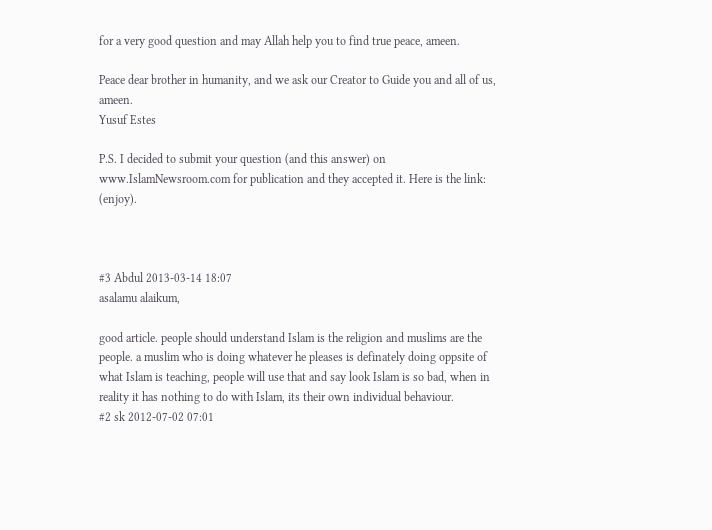for a very good question and may Allah help you to find true peace, ameen.

Peace dear brother in humanity, and we ask our Creator to Guide you and all of us, ameen.
Yusuf Estes

P.S. I decided to submit your question (and this answer) on www.IslamNewsroom.com for publication and they accepted it. Here is the link:  (enjoy).



#3 Abdul 2013-03-14 18:07
asalamu alaikum,

good article. people should understand Islam is the religion and muslims are the people. a muslim who is doing whatever he pleases is definately doing oppsite of what Islam is teaching, people will use that and say look Islam is so bad, when in reality it has nothing to do with Islam, its their own individual behaviour.
#2 sk 2012-07-02 07:01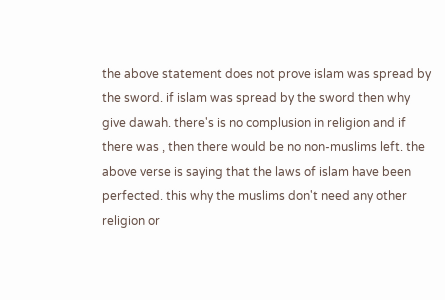the above statement does not prove islam was spread by the sword. if islam was spread by the sword then why give dawah. there's is no complusion in religion and if there was , then there would be no non-muslims left. the above verse is saying that the laws of islam have been perfected. this why the muslims don't need any other religion or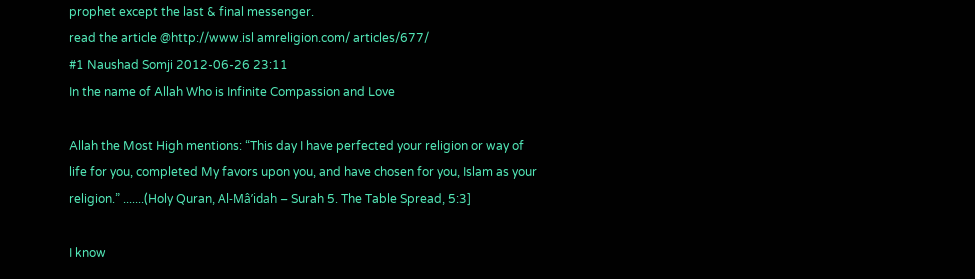prophet except the last & final messenger.
read the article @http://www.isl amreligion.com/ articles/677/
#1 Naushad Somji 2012-06-26 23:11
In the name of Allah Who is Infinite Compassion and Love

Allah the Most High mentions: “This day I have perfected your religion or way of life for you, completed My favors upon you, and have chosen for you, Islam as your religion.” .......(Holy Quran, Al-Mâ’idah – Surah 5. The Table Spread, 5:3]

I know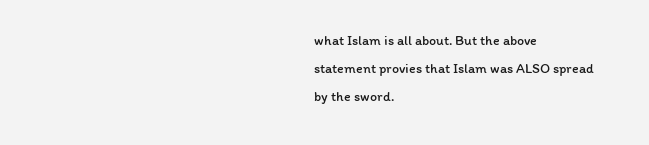what Islam is all about. But the above statement provies that Islam was ALSO spread by the sword.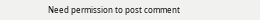Need permission to post comment